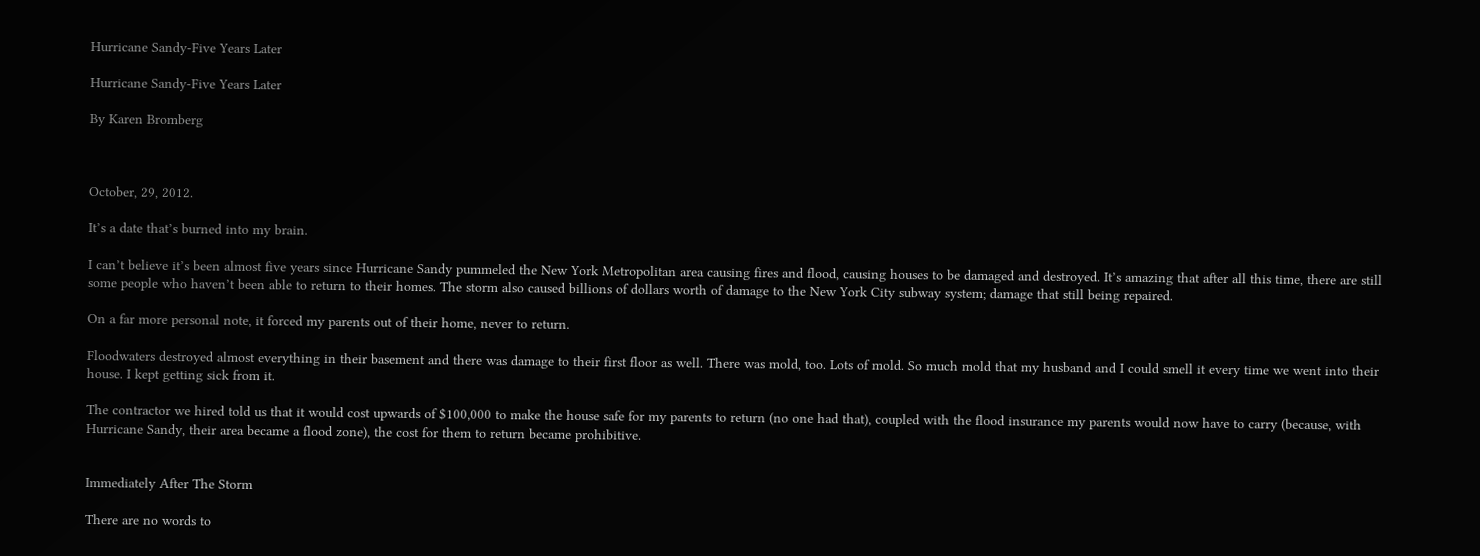Hurricane Sandy-Five Years Later

Hurricane Sandy-Five Years Later

By Karen Bromberg



October, 29, 2012.

It’s a date that’s burned into my brain.

I can’t believe it’s been almost five years since Hurricane Sandy pummeled the New York Metropolitan area causing fires and flood, causing houses to be damaged and destroyed. It’s amazing that after all this time, there are still some people who haven’t been able to return to their homes. The storm also caused billions of dollars worth of damage to the New York City subway system; damage that still being repaired.

On a far more personal note, it forced my parents out of their home, never to return.

Floodwaters destroyed almost everything in their basement and there was damage to their first floor as well. There was mold, too. Lots of mold. So much mold that my husband and I could smell it every time we went into their house. I kept getting sick from it.

The contractor we hired told us that it would cost upwards of $100,000 to make the house safe for my parents to return (no one had that), coupled with the flood insurance my parents would now have to carry (because, with Hurricane Sandy, their area became a flood zone), the cost for them to return became prohibitive.


Immediately After The Storm

There are no words to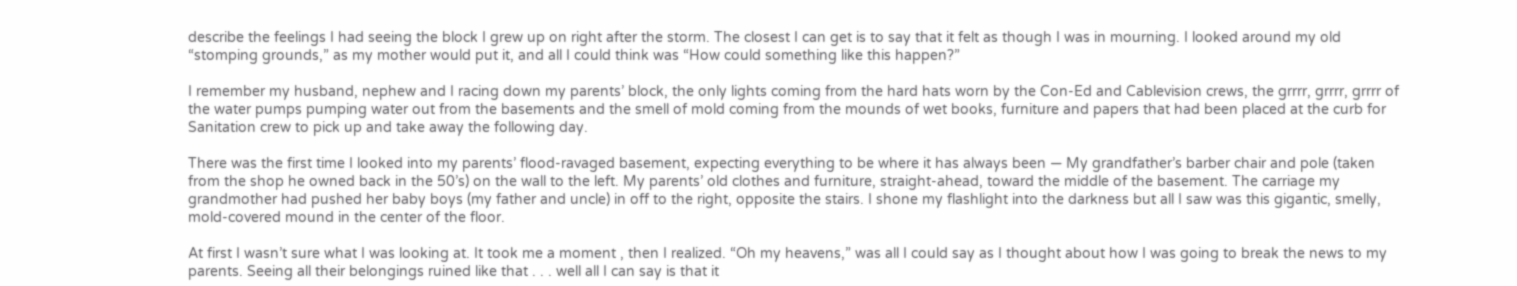describe the feelings I had seeing the block I grew up on right after the storm. The closest I can get is to say that it felt as though I was in mourning. I looked around my old “stomping grounds,” as my mother would put it, and all I could think was “How could something like this happen?”

I remember my husband, nephew and I racing down my parents’ block, the only lights coming from the hard hats worn by the Con-Ed and Cablevision crews, the grrrr, grrrr, grrrr of the water pumps pumping water out from the basements and the smell of mold coming from the mounds of wet books, furniture and papers that had been placed at the curb for Sanitation crew to pick up and take away the following day.

There was the first time I looked into my parents’ flood-ravaged basement, expecting everything to be where it has always been — My grandfather’s barber chair and pole (taken from the shop he owned back in the 50’s) on the wall to the left. My parents’ old clothes and furniture, straight-ahead, toward the middle of the basement. The carriage my grandmother had pushed her baby boys (my father and uncle) in off to the right, opposite the stairs. I shone my flashlight into the darkness but all I saw was this gigantic, smelly, mold-covered mound in the center of the floor.

At first I wasn’t sure what I was looking at. It took me a moment , then I realized. “Oh my heavens,” was all I could say as I thought about how I was going to break the news to my parents. Seeing all their belongings ruined like that . . . well all I can say is that it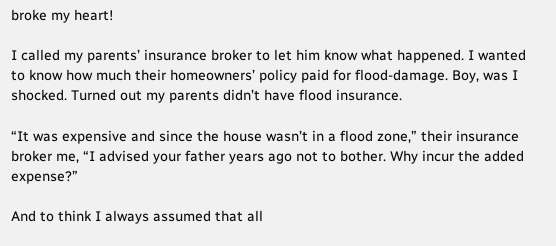broke my heart!

I called my parents’ insurance broker to let him know what happened. I wanted to know how much their homeowners’ policy paid for flood-damage. Boy, was I shocked. Turned out my parents didn’t have flood insurance.

“It was expensive and since the house wasn’t in a flood zone,” their insurance broker me, “I advised your father years ago not to bother. Why incur the added expense?”

And to think I always assumed that all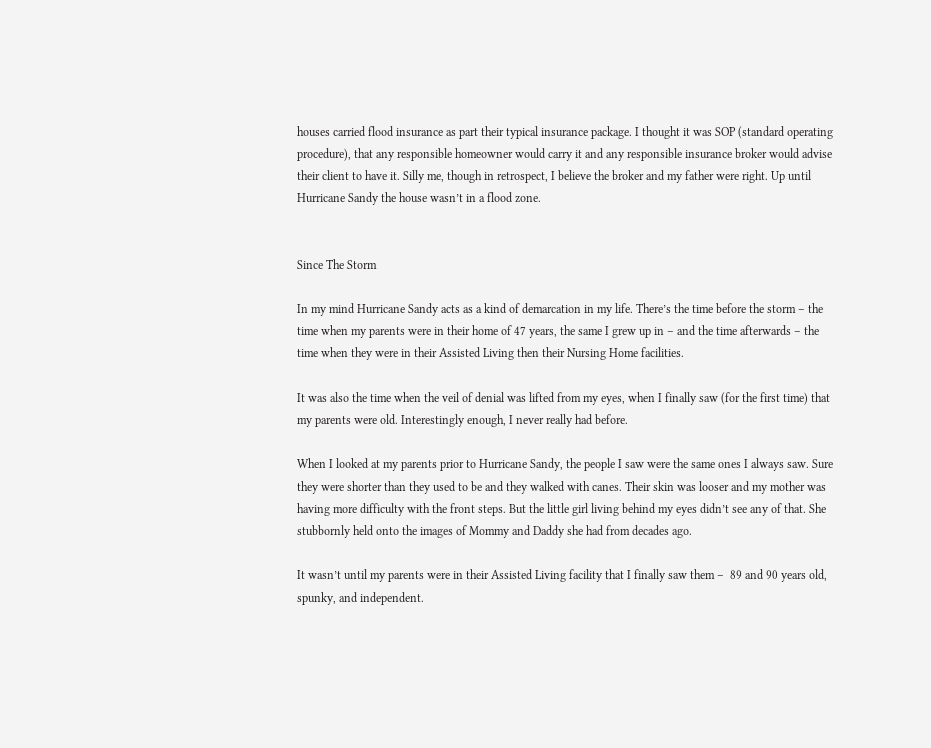houses carried flood insurance as part their typical insurance package. I thought it was SOP (standard operating procedure), that any responsible homeowner would carry it and any responsible insurance broker would advise their client to have it. Silly me, though in retrospect, I believe the broker and my father were right. Up until Hurricane Sandy the house wasn’t in a flood zone.


Since The Storm

In my mind Hurricane Sandy acts as a kind of demarcation in my life. There’s the time before the storm – the time when my parents were in their home of 47 years, the same I grew up in – and the time afterwards – the time when they were in their Assisted Living then their Nursing Home facilities.

It was also the time when the veil of denial was lifted from my eyes, when I finally saw (for the first time) that my parents were old. Interestingly enough, I never really had before.

When I looked at my parents prior to Hurricane Sandy, the people I saw were the same ones I always saw. Sure they were shorter than they used to be and they walked with canes. Their skin was looser and my mother was having more difficulty with the front steps. But the little girl living behind my eyes didn’t see any of that. She stubbornly held onto the images of Mommy and Daddy she had from decades ago.

It wasn’t until my parents were in their Assisted Living facility that I finally saw them –  89 and 90 years old, spunky, and independent.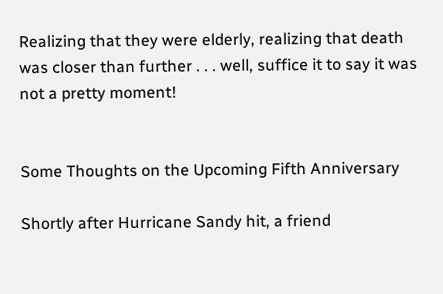Realizing that they were elderly, realizing that death was closer than further . . . well, suffice it to say it was not a pretty moment!


Some Thoughts on the Upcoming Fifth Anniversary

Shortly after Hurricane Sandy hit, a friend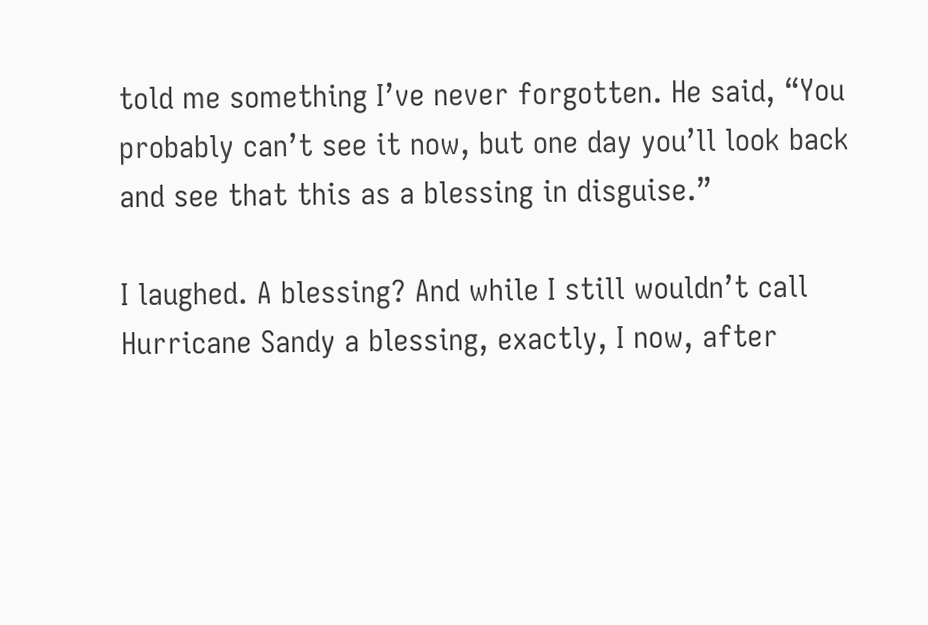told me something I’ve never forgotten. He said, “You probably can’t see it now, but one day you’ll look back and see that this as a blessing in disguise.”

I laughed. A blessing? And while I still wouldn’t call Hurricane Sandy a blessing, exactly, I now, after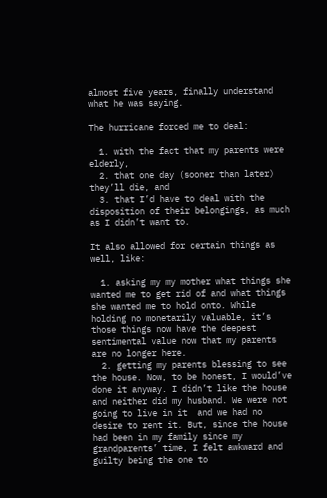almost five years, finally understand what he was saying.

The hurricane forced me to deal:

  1. with the fact that my parents were elderly,
  2. that one day (sooner than later) they’ll die, and
  3. that I’d have to deal with the disposition of their belongings, as much as I didn’t want to.

It also allowed for certain things as well, like:

  1. asking my my mother what things she wanted me to get rid of and what things she wanted me to hold onto. While holding no monetarily valuable, it’s those things now have the deepest sentimental value now that my parents are no longer here.
  2. getting my parents blessing to see the house. Now, to be honest, I would’ve done it anyway. I didn’t like the house and neither did my husband. We were not going to live in it  and we had no desire to rent it. But, since the house had been in my family since my grandparents’ time, I felt awkward and guilty being the one to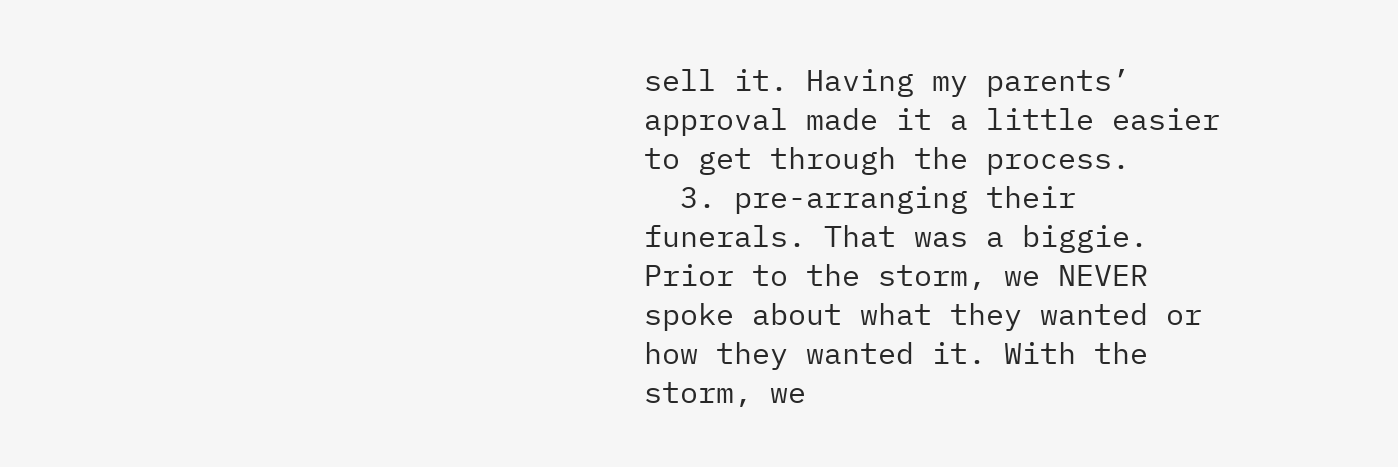sell it. Having my parents’ approval made it a little easier to get through the process.
  3. pre-arranging their funerals. That was a biggie. Prior to the storm, we NEVER spoke about what they wanted or how they wanted it. With the storm, we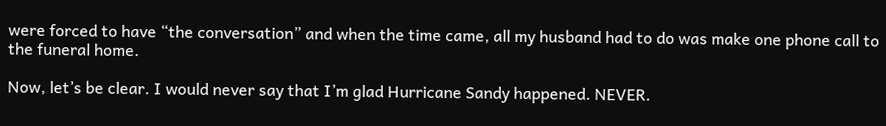were forced to have “the conversation” and when the time came, all my husband had to do was make one phone call to the funeral home.

Now, let’s be clear. I would never say that I’m glad Hurricane Sandy happened. NEVER.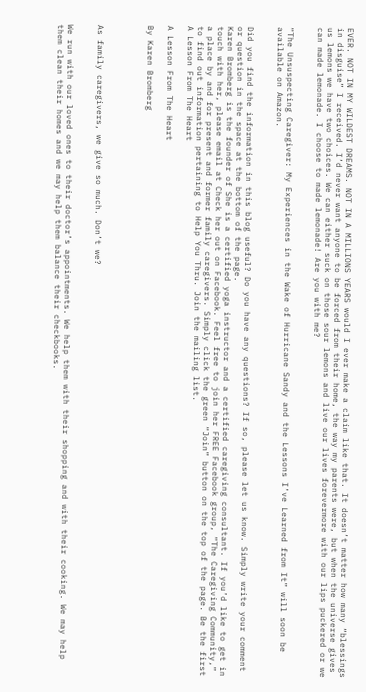EVER. NOT IN MY WILDEST DREAMS. NOT IN A MILLIONS YEARS would I ever make a claim like that. It doesn’t matter how many “blessings in disguise” I received. I’d never want anyone to be forced from their home, the way my parents were, but when the universe gives us lemons we have two choices. We can either suck on those sour lemons and live our lives forevermore with our lips puckered or we can made lemonade. I choose to made lemonade! Are you with me?


“The Unsuspecting Caregiver: My Experiences in the Wake of Hurricane Sandy and the Lessons I’ve Learned from It” will soon be available on Amazon.


Did you find the information in this blog useful? Do you have any questions? If so, please let us know. Simply write your comment or question in the space at the bottom of the page.
Karen Bromberg is the founder of She is a certified yoga instructor and a certified caregiving consultant. If you’d like to get in touch with her, please email at Check her out on Facebook. Feel free to join her FREE Facebook group, “The Caregiving Community,” a place by and for present and former family caregivers. Simply click the green “Join” button on the top of the page. Be the first to find out information pertaining to Help You Thru. Join the mailing list.
A Lesson From The Heart

A Lesson From The Heart

By Karen Bromberg




As family caregivers, we give so much. Don’t we?


We run with our loved ones to their doctor’s appointments. We help them with their shopping and with their cooking. We may help them clean their homes and we may help them balance their checkbooks.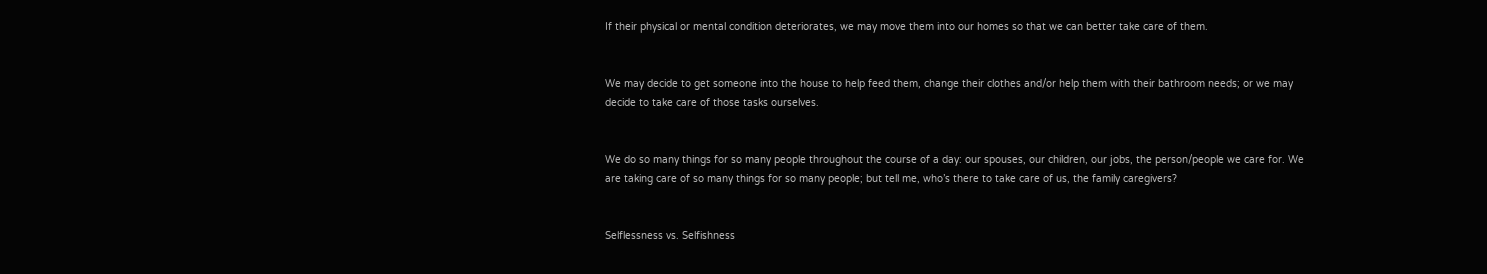If their physical or mental condition deteriorates, we may move them into our homes so that we can better take care of them.


We may decide to get someone into the house to help feed them, change their clothes and/or help them with their bathroom needs; or we may decide to take care of those tasks ourselves.


We do so many things for so many people throughout the course of a day: our spouses, our children, our jobs, the person/people we care for. We are taking care of so many things for so many people; but tell me, who’s there to take care of us, the family caregivers?


Selflessness vs. Selfishness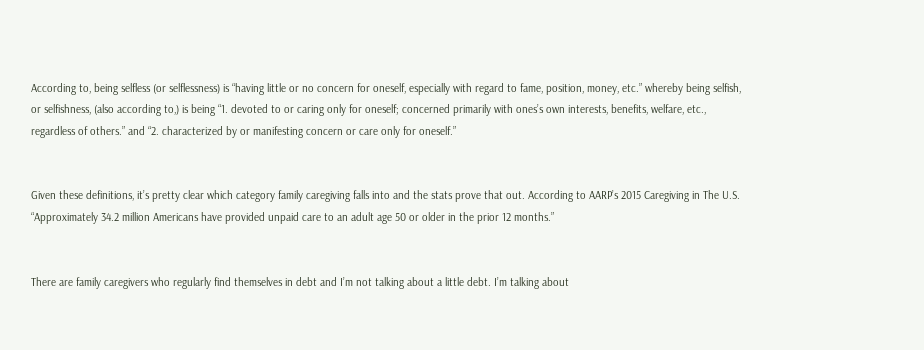According to, being selfless (or selflessness) is “having little or no concern for oneself, especially with regard to fame, position, money, etc.” whereby being selfish, or selfishness, (also according to,) is being “1. devoted to or caring only for oneself; concerned primarily with ones’s own interests, benefits, welfare, etc., regardless of others.” and “2. characterized by or manifesting concern or care only for oneself.”


Given these definitions, it’s pretty clear which category family caregiving falls into and the stats prove that out. According to AARP’s 2015 Caregiving in The U.S. “Approximately 34.2 million Americans have provided unpaid care to an adult age 50 or older in the prior 12 months.”


There are family caregivers who regularly find themselves in debt and I’m not talking about a little debt. I’m talking about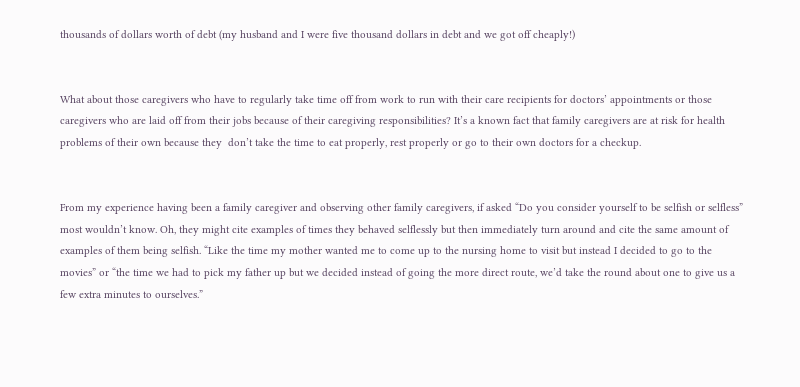thousands of dollars worth of debt (my husband and I were five thousand dollars in debt and we got off cheaply!)


What about those caregivers who have to regularly take time off from work to run with their care recipients for doctors’ appointments or those caregivers who are laid off from their jobs because of their caregiving responsibilities? It’s a known fact that family caregivers are at risk for health problems of their own because they  don’t take the time to eat properly, rest properly or go to their own doctors for a checkup.


From my experience having been a family caregiver and observing other family caregivers, if asked “Do you consider yourself to be selfish or selfless” most wouldn’t know. Oh, they might cite examples of times they behaved selflessly but then immediately turn around and cite the same amount of examples of them being selfish. “Like the time my mother wanted me to come up to the nursing home to visit but instead I decided to go to the movies” or “the time we had to pick my father up but we decided instead of going the more direct route, we’d take the round about one to give us a few extra minutes to ourselves.”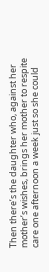Then there’s the daughter who, against her mother’s wishes, brings her mother to respite care one afternoon a week just so she could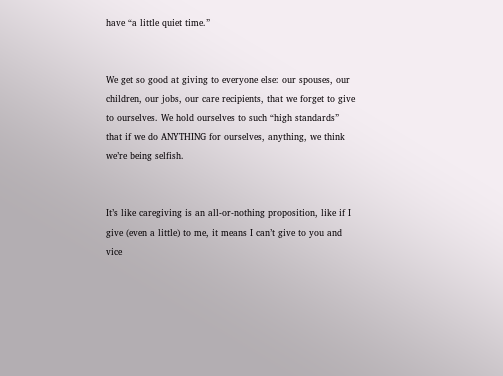have “a little quiet time.”


We get so good at giving to everyone else: our spouses, our children, our jobs, our care recipients, that we forget to give to ourselves. We hold ourselves to such “high standards” that if we do ANYTHING for ourselves, anything, we think we’re being selfish.


It’s like caregiving is an all-or-nothing proposition, like if I give (even a little) to me, it means I can’t give to you and vice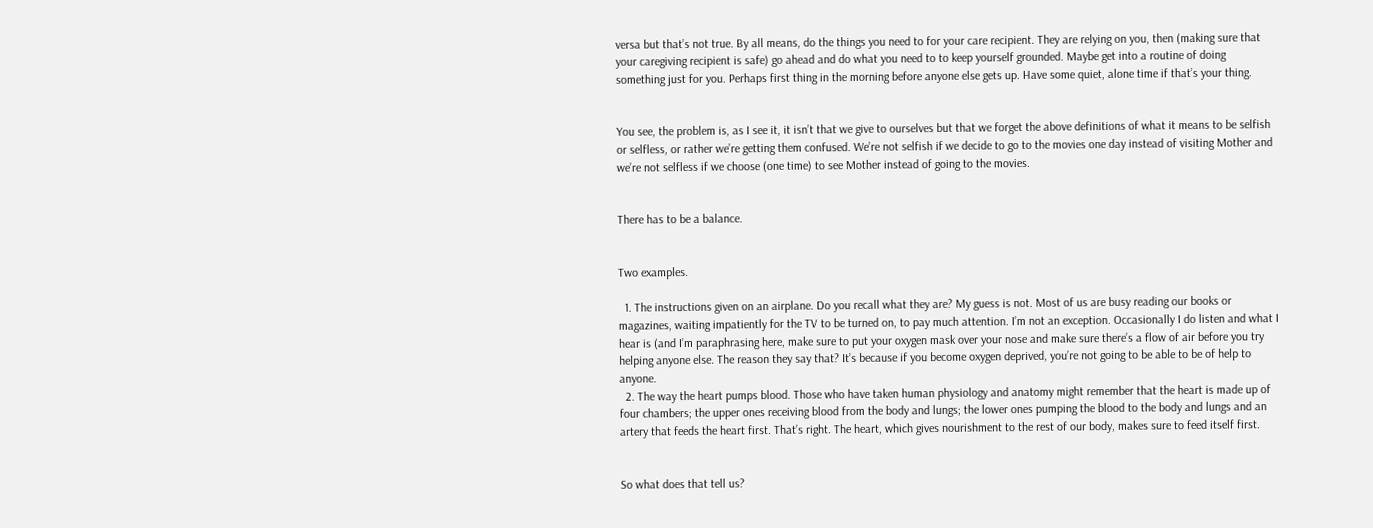versa but that’s not true. By all means, do the things you need to for your care recipient. They are relying on you, then (making sure that your caregiving recipient is safe) go ahead and do what you need to to keep yourself grounded. Maybe get into a routine of doing something just for you. Perhaps first thing in the morning before anyone else gets up. Have some quiet, alone time if that’s your thing.


You see, the problem is, as I see it, it isn’t that we give to ourselves but that we forget the above definitions of what it means to be selfish or selfless, or rather we’re getting them confused. We’re not selfish if we decide to go to the movies one day instead of visiting Mother and we’re not selfless if we choose (one time) to see Mother instead of going to the movies.


There has to be a balance.


Two examples.

  1. The instructions given on an airplane. Do you recall what they are? My guess is not. Most of us are busy reading our books or magazines, waiting impatiently for the TV to be turned on, to pay much attention. I’m not an exception. Occasionally I do listen and what I hear is (and I’m paraphrasing here, make sure to put your oxygen mask over your nose and make sure there’s a flow of air before you try helping anyone else. The reason they say that? It’s because if you become oxygen deprived, you’re not going to be able to be of help to anyone.
  2. The way the heart pumps blood. Those who have taken human physiology and anatomy might remember that the heart is made up of four chambers; the upper ones receiving blood from the body and lungs; the lower ones pumping the blood to the body and lungs and an artery that feeds the heart first. That’s right. The heart, which gives nourishment to the rest of our body, makes sure to feed itself first.


So what does that tell us?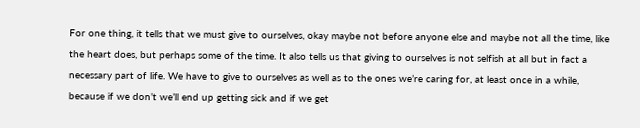For one thing, it tells that we must give to ourselves, okay maybe not before anyone else and maybe not all the time, like the heart does, but perhaps some of the time. It also tells us that giving to ourselves is not selfish at all but in fact a necessary part of life. We have to give to ourselves as well as to the ones we’re caring for, at least once in a while, because if we don’t we’ll end up getting sick and if we get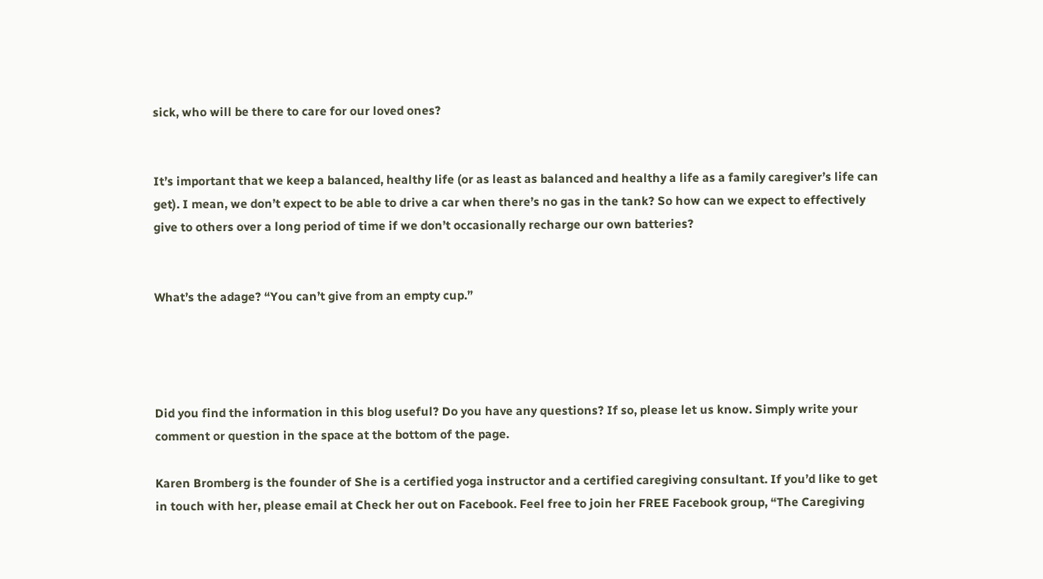sick, who will be there to care for our loved ones?


It’s important that we keep a balanced, healthy life (or as least as balanced and healthy a life as a family caregiver’s life can get). I mean, we don’t expect to be able to drive a car when there’s no gas in the tank? So how can we expect to effectively give to others over a long period of time if we don’t occasionally recharge our own batteries?


What’s the adage? “You can’t give from an empty cup.”




Did you find the information in this blog useful? Do you have any questions? If so, please let us know. Simply write your comment or question in the space at the bottom of the page.

Karen Bromberg is the founder of She is a certified yoga instructor and a certified caregiving consultant. If you’d like to get in touch with her, please email at Check her out on Facebook. Feel free to join her FREE Facebook group, “The Caregiving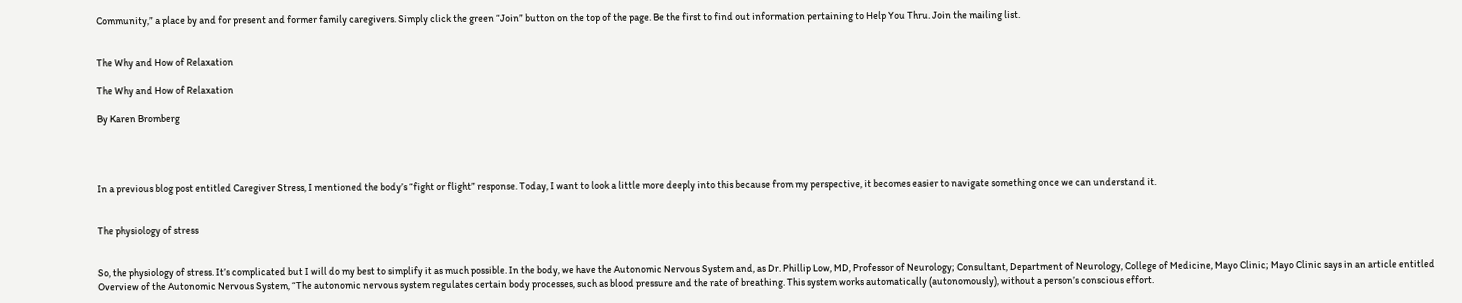Community,” a place by and for present and former family caregivers. Simply click the green “Join” button on the top of the page. Be the first to find out information pertaining to Help You Thru. Join the mailing list.


The Why and How of Relaxation

The Why and How of Relaxation

By Karen Bromberg




In a previous blog post entitled Caregiver Stress, I mentioned the body’s “fight or flight” response. Today, I want to look a little more deeply into this because from my perspective, it becomes easier to navigate something once we can understand it.


The physiology of stress


So, the physiology of stress. It’s complicated but I will do my best to simplify it as much possible. In the body, we have the Autonomic Nervous System and, as Dr. Phillip Low, MD, Professor of Neurology; Consultant, Department of Neurology, College of Medicine, Mayo Clinic; Mayo Clinic says in an article entitled Overview of the Autonomic Nervous System, “The autonomic nervous system regulates certain body processes, such as blood pressure and the rate of breathing. This system works automatically (autonomously), without a person’s conscious effort.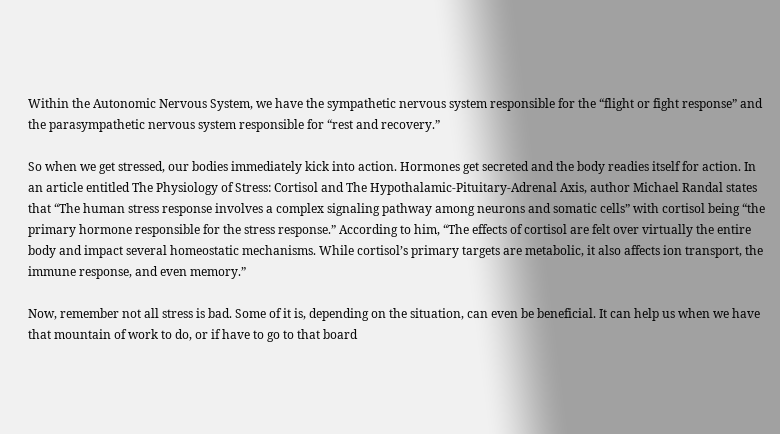Within the Autonomic Nervous System, we have the sympathetic nervous system responsible for the “flight or fight response” and the parasympathetic nervous system responsible for “rest and recovery.”

So when we get stressed, our bodies immediately kick into action. Hormones get secreted and the body readies itself for action. In an article entitled The Physiology of Stress: Cortisol and The Hypothalamic-Pituitary-Adrenal Axis, author Michael Randal states that “The human stress response involves a complex signaling pathway among neurons and somatic cells” with cortisol being “the primary hormone responsible for the stress response.” According to him, “The effects of cortisol are felt over virtually the entire body and impact several homeostatic mechanisms. While cortisol’s primary targets are metabolic, it also affects ion transport, the immune response, and even memory.”

Now, remember not all stress is bad. Some of it is, depending on the situation, can even be beneficial. It can help us when we have that mountain of work to do, or if have to go to that board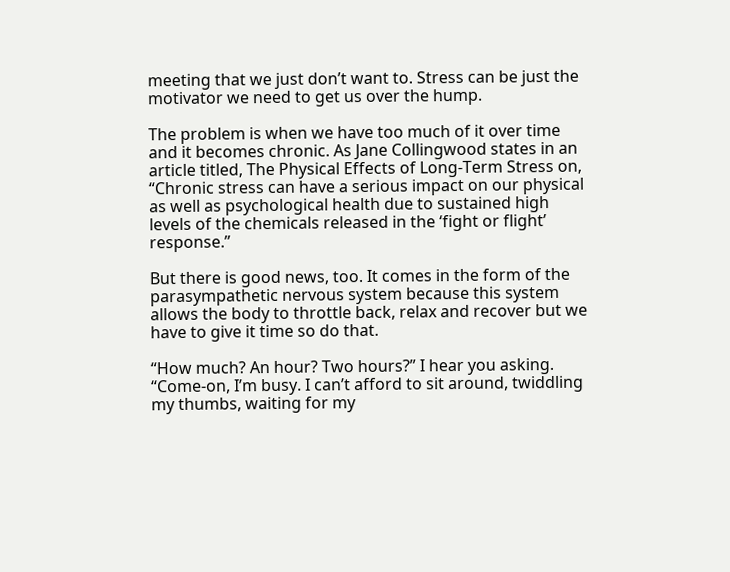meeting that we just don’t want to. Stress can be just the motivator we need to get us over the hump.

The problem is when we have too much of it over time and it becomes chronic. As Jane Collingwood states in an article titled, The Physical Effects of Long-Term Stress on, “Chronic stress can have a serious impact on our physical as well as psychological health due to sustained high levels of the chemicals released in the ‘fight or flight’ response.”

But there is good news, too. It comes in the form of the parasympathetic nervous system because this system allows the body to throttle back, relax and recover but we have to give it time so do that.

“How much? An hour? Two hours?” I hear you asking. “Come-on, I’m busy. I can’t afford to sit around, twiddling my thumbs, waiting for my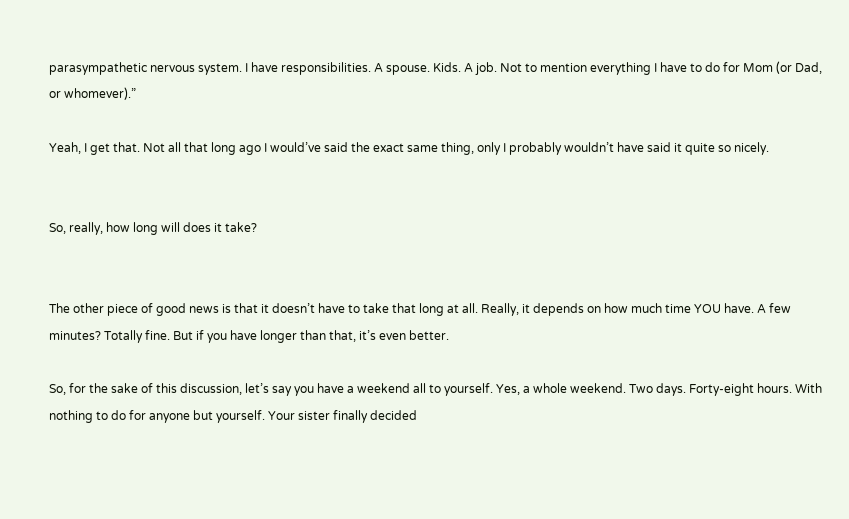parasympathetic nervous system. I have responsibilities. A spouse. Kids. A job. Not to mention everything I have to do for Mom (or Dad, or whomever).”

Yeah, I get that. Not all that long ago I would’ve said the exact same thing, only I probably wouldn’t have said it quite so nicely.


So, really, how long will does it take?


The other piece of good news is that it doesn’t have to take that long at all. Really, it depends on how much time YOU have. A few minutes? Totally fine. But if you have longer than that, it’s even better.

So, for the sake of this discussion, let’s say you have a weekend all to yourself. Yes, a whole weekend. Two days. Forty-eight hours. With nothing to do for anyone but yourself. Your sister finally decided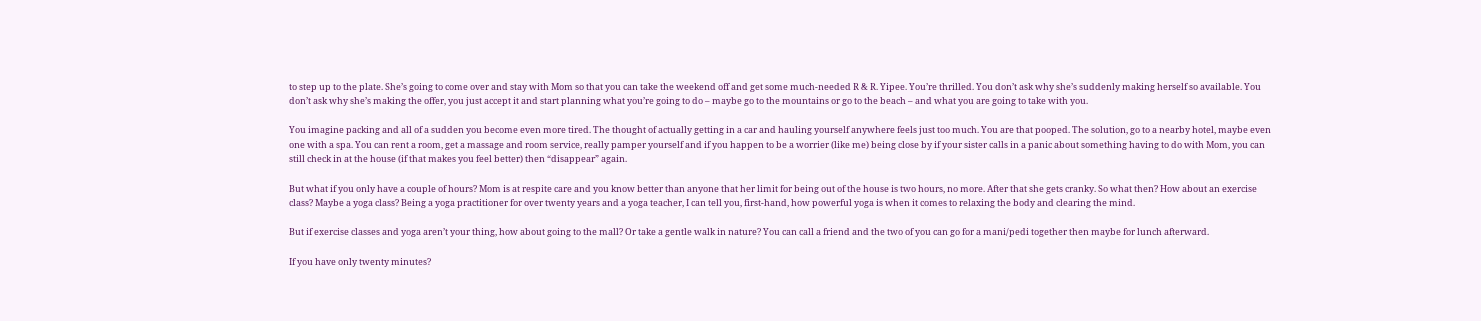to step up to the plate. She’s going to come over and stay with Mom so that you can take the weekend off and get some much-needed R & R. Yipee. You’re thrilled. You don’t ask why she’s suddenly making herself so available. You don’t ask why she’s making the offer, you just accept it and start planning what you’re going to do – maybe go to the mountains or go to the beach – and what you are going to take with you.

You imagine packing and all of a sudden you become even more tired. The thought of actually getting in a car and hauling yourself anywhere feels just too much. You are that pooped. The solution, go to a nearby hotel, maybe even one with a spa. You can rent a room, get a massage and room service, really pamper yourself and if you happen to be a worrier (like me) being close by if your sister calls in a panic about something having to do with Mom, you can still check in at the house (if that makes you feel better) then “disappear” again.

But what if you only have a couple of hours? Mom is at respite care and you know better than anyone that her limit for being out of the house is two hours, no more. After that she gets cranky. So what then? How about an exercise class? Maybe a yoga class? Being a yoga practitioner for over twenty years and a yoga teacher, I can tell you, first-hand, how powerful yoga is when it comes to relaxing the body and clearing the mind.

But if exercise classes and yoga aren’t your thing, how about going to the mall? Or take a gentle walk in nature? You can call a friend and the two of you can go for a mani/pedi together then maybe for lunch afterward.

If you have only twenty minutes?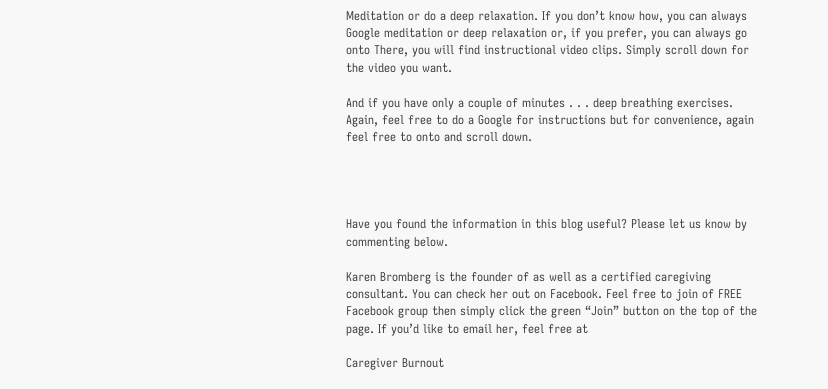Meditation or do a deep relaxation. If you don’t know how, you can always Google meditation or deep relaxation or, if you prefer, you can always go onto There, you will find instructional video clips. Simply scroll down for the video you want.

And if you have only a couple of minutes . . . deep breathing exercises. Again, feel free to do a Google for instructions but for convenience, again feel free to onto and scroll down.




Have you found the information in this blog useful? Please let us know by commenting below.

Karen Bromberg is the founder of as well as a certified caregiving consultant. You can check her out on Facebook. Feel free to join of FREE Facebook group then simply click the green “Join” button on the top of the page. If you’d like to email her, feel free at

Caregiver Burnout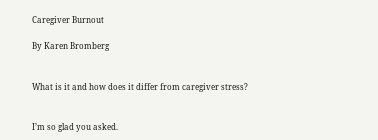Caregiver Burnout

By Karen Bromberg


What is it and how does it differ from caregiver stress?


I’m so glad you asked.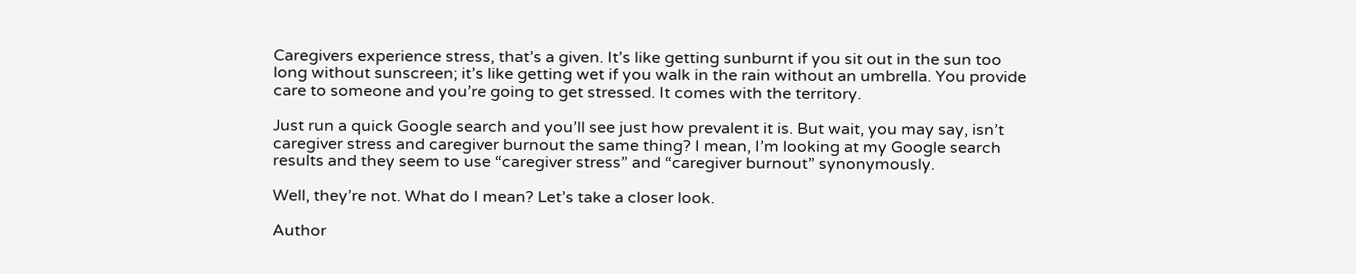Caregivers experience stress, that’s a given. It’s like getting sunburnt if you sit out in the sun too long without sunscreen; it’s like getting wet if you walk in the rain without an umbrella. You provide care to someone and you’re going to get stressed. It comes with the territory.

Just run a quick Google search and you’ll see just how prevalent it is. But wait, you may say, isn’t caregiver stress and caregiver burnout the same thing? I mean, I’m looking at my Google search results and they seem to use “caregiver stress” and “caregiver burnout” synonymously.

Well, they’re not. What do I mean? Let’s take a closer look.

Author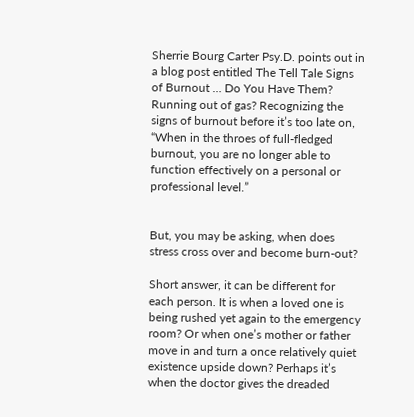Sherrie Bourg Carter Psy.D. points out in a blog post entitled The Tell Tale Signs of Burnout … Do You Have Them? Running out of gas? Recognizing the signs of burnout before it’s too late on, “When in the throes of full-fledged burnout, you are no longer able to function effectively on a personal or professional level.”


But, you may be asking, when does stress cross over and become burn-out?

Short answer, it can be different for each person. It is when a loved one is being rushed yet again to the emergency room? Or when one’s mother or father move in and turn a once relatively quiet existence upside down? Perhaps it’s when the doctor gives the dreaded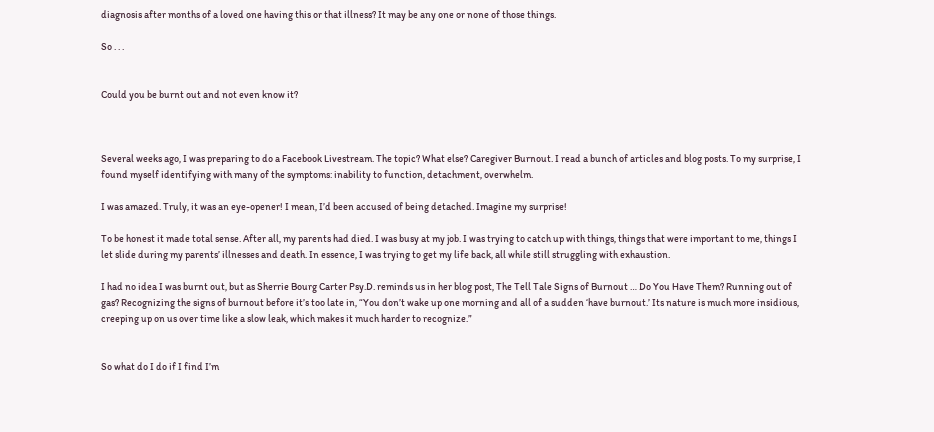diagnosis after months of a loved one having this or that illness? It may be any one or none of those things.

So . . .


Could you be burnt out and not even know it?



Several weeks ago, I was preparing to do a Facebook Livestream. The topic? What else? Caregiver Burnout. I read a bunch of articles and blog posts. To my surprise, I found myself identifying with many of the symptoms: inability to function, detachment, overwhelm.

I was amazed. Truly, it was an eye-opener! I mean, I’d been accused of being detached. Imagine my surprise!

To be honest it made total sense. After all, my parents had died. I was busy at my job. I was trying to catch up with things, things that were important to me, things I let slide during my parents’ illnesses and death. In essence, I was trying to get my life back, all while still struggling with exhaustion.

I had no idea I was burnt out, but as Sherrie Bourg Carter Psy.D. reminds us in her blog post, The Tell Tale Signs of Burnout … Do You Have Them? Running out of gas? Recognizing the signs of burnout before it’s too late in, “You don’t wake up one morning and all of a sudden ‘have burnout.’ Its nature is much more insidious, creeping up on us over time like a slow leak, which makes it much harder to recognize.”


So what do I do if I find I’m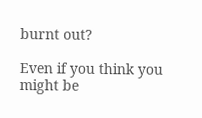burnt out?

Even if you think you might be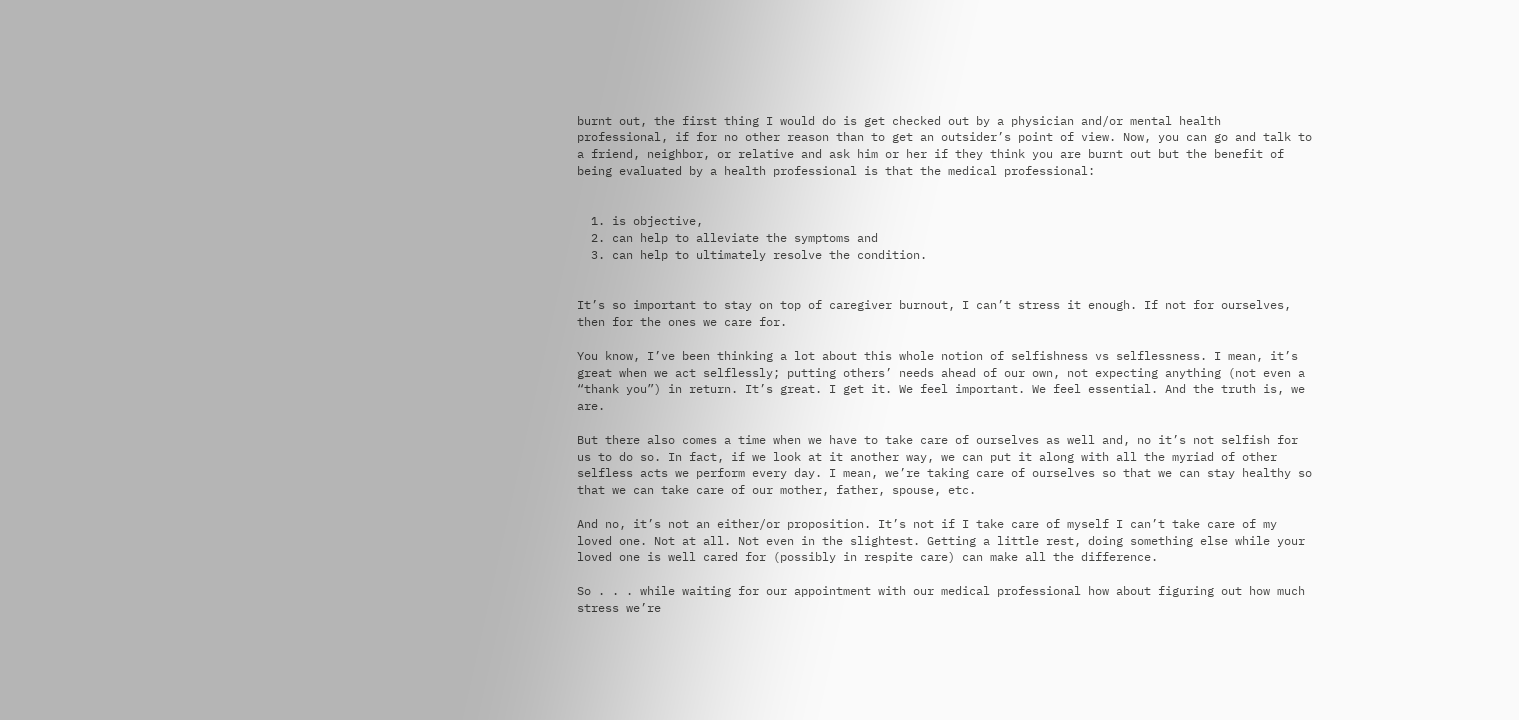burnt out, the first thing I would do is get checked out by a physician and/or mental health professional, if for no other reason than to get an outsider’s point of view. Now, you can go and talk to a friend, neighbor, or relative and ask him or her if they think you are burnt out but the benefit of being evaluated by a health professional is that the medical professional:


  1. is objective,
  2. can help to alleviate the symptoms and
  3. can help to ultimately resolve the condition.


It’s so important to stay on top of caregiver burnout, I can’t stress it enough. If not for ourselves, then for the ones we care for.

You know, I’ve been thinking a lot about this whole notion of selfishness vs selflessness. I mean, it’s great when we act selflessly; putting others’ needs ahead of our own, not expecting anything (not even a “thank you”) in return. It’s great. I get it. We feel important. We feel essential. And the truth is, we are.

But there also comes a time when we have to take care of ourselves as well and, no it’s not selfish for us to do so. In fact, if we look at it another way, we can put it along with all the myriad of other selfless acts we perform every day. I mean, we’re taking care of ourselves so that we can stay healthy so that we can take care of our mother, father, spouse, etc.

And no, it’s not an either/or proposition. It’s not if I take care of myself I can’t take care of my loved one. Not at all. Not even in the slightest. Getting a little rest, doing something else while your loved one is well cared for (possibly in respite care) can make all the difference.

So . . . while waiting for our appointment with our medical professional how about figuring out how much stress we’re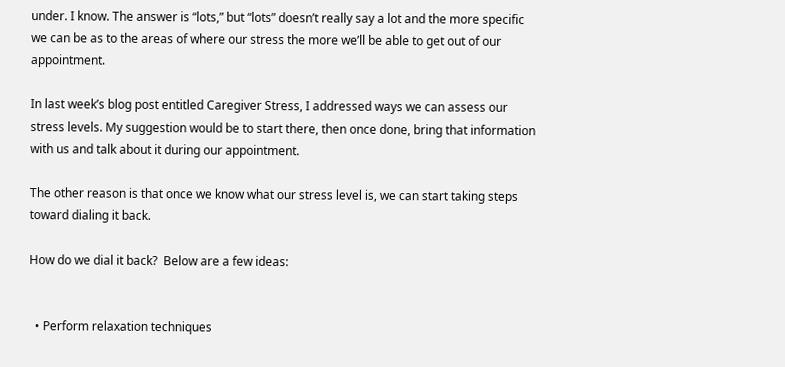under. I know. The answer is “lots,” but “lots” doesn’t really say a lot and the more specific we can be as to the areas of where our stress the more we’ll be able to get out of our appointment.

In last week’s blog post entitled Caregiver Stress, I addressed ways we can assess our stress levels. My suggestion would be to start there, then once done, bring that information with us and talk about it during our appointment.

The other reason is that once we know what our stress level is, we can start taking steps toward dialing it back.

How do we dial it back?  Below are a few ideas:


  • Perform relaxation techniques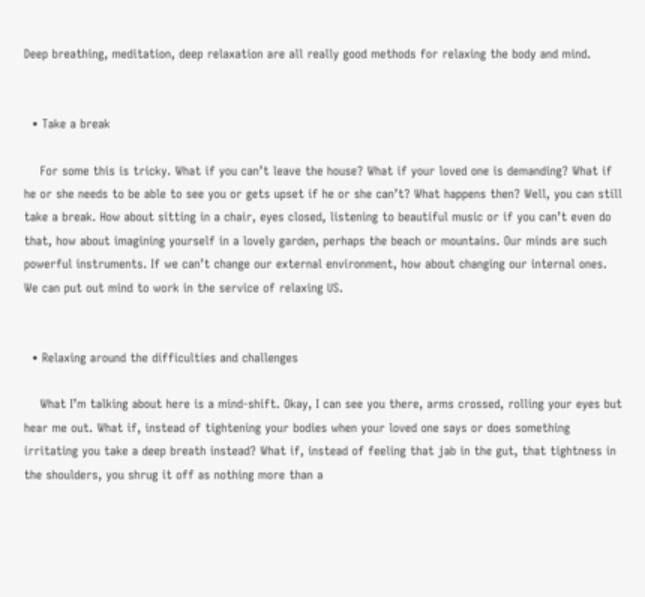Deep breathing, meditation, deep relaxation are all really good methods for relaxing the body and mind.


  • Take a break

    For some this is tricky. What if you can’t leave the house? What if your loved one is demanding? What if he or she needs to be able to see you or gets upset if he or she can’t? What happens then? Well, you can still take a break. How about sitting in a chair, eyes closed, listening to beautiful music or if you can’t even do that, how about imagining yourself in a lovely garden, perhaps the beach or mountains. Our minds are such powerful instruments. If we can’t change our external environment, how about changing our internal ones. We can put out mind to work in the service of relaxing US.


  • Relaxing around the difficulties and challenges

    What I’m talking about here is a mind-shift. Okay, I can see you there, arms crossed, rolling your eyes but hear me out. What if, instead of tightening your bodies when your loved one says or does something irritating you take a deep breath instead? What if, instead of feeling that jab in the gut, that tightness in the shoulders, you shrug it off as nothing more than a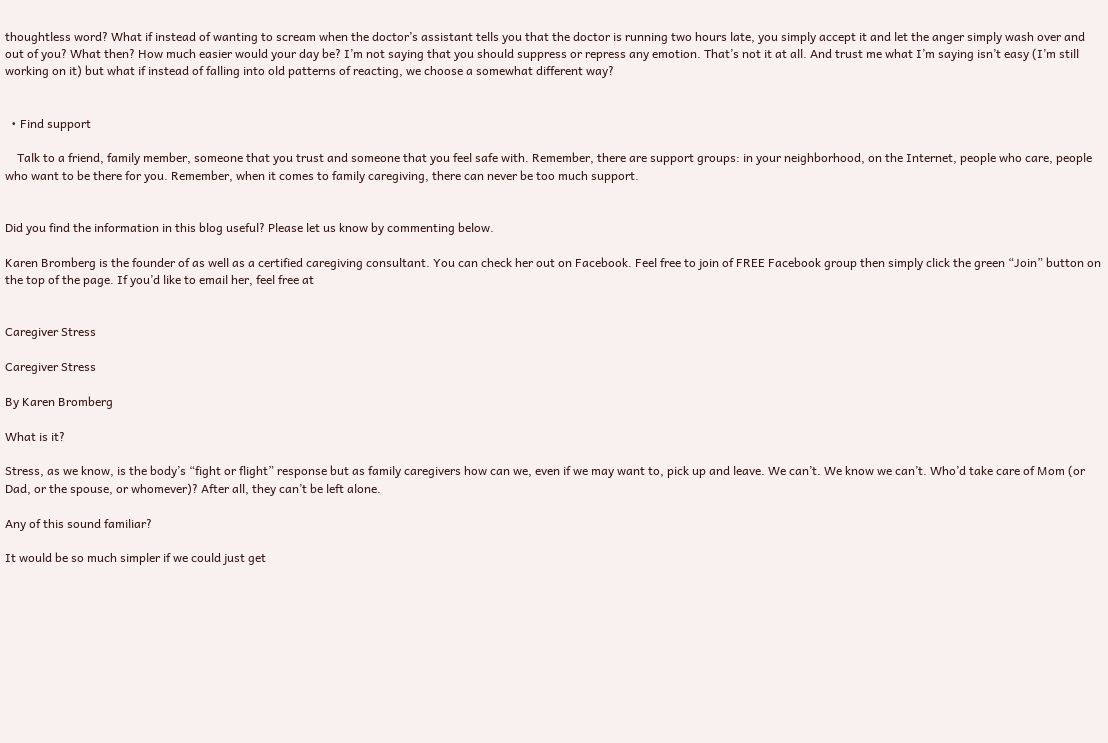thoughtless word? What if instead of wanting to scream when the doctor’s assistant tells you that the doctor is running two hours late, you simply accept it and let the anger simply wash over and out of you? What then? How much easier would your day be? I’m not saying that you should suppress or repress any emotion. That’s not it at all. And trust me what I’m saying isn’t easy (I’m still working on it) but what if instead of falling into old patterns of reacting, we choose a somewhat different way?


  • Find support

    Talk to a friend, family member, someone that you trust and someone that you feel safe with. Remember, there are support groups: in your neighborhood, on the Internet, people who care, people who want to be there for you. Remember, when it comes to family caregiving, there can never be too much support.


Did you find the information in this blog useful? Please let us know by commenting below.

Karen Bromberg is the founder of as well as a certified caregiving consultant. You can check her out on Facebook. Feel free to join of FREE Facebook group then simply click the green “Join” button on the top of the page. If you’d like to email her, feel free at


Caregiver Stress

Caregiver Stress

By Karen Bromberg

What is it?

Stress, as we know, is the body’s “fight or flight” response but as family caregivers how can we, even if we may want to, pick up and leave. We can’t. We know we can’t. Who’d take care of Mom (or Dad, or the spouse, or whomever)? After all, they can’t be left alone.

Any of this sound familiar?

It would be so much simpler if we could just get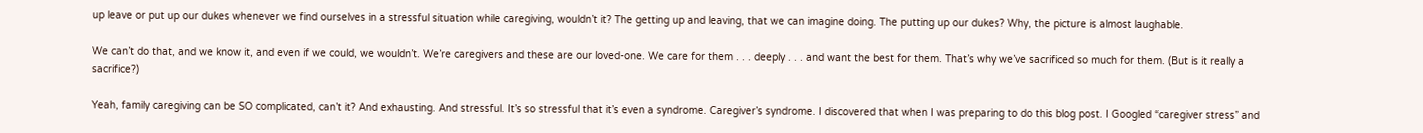up leave or put up our dukes whenever we find ourselves in a stressful situation while caregiving, wouldn’t it? The getting up and leaving, that we can imagine doing. The putting up our dukes? Why, the picture is almost laughable.

We can’t do that, and we know it, and even if we could, we wouldn’t. We’re caregivers and these are our loved-one. We care for them . . . deeply . . . and want the best for them. That’s why we’ve sacrificed so much for them. (But is it really a sacrifice?)

Yeah, family caregiving can be SO complicated, can’t it? And exhausting. And stressful. It’s so stressful that it’s even a syndrome. Caregiver’s syndrome. I discovered that when I was preparing to do this blog post. I Googled “caregiver stress” and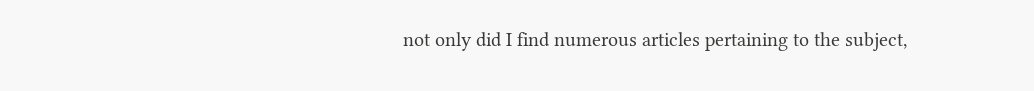not only did I find numerous articles pertaining to the subject,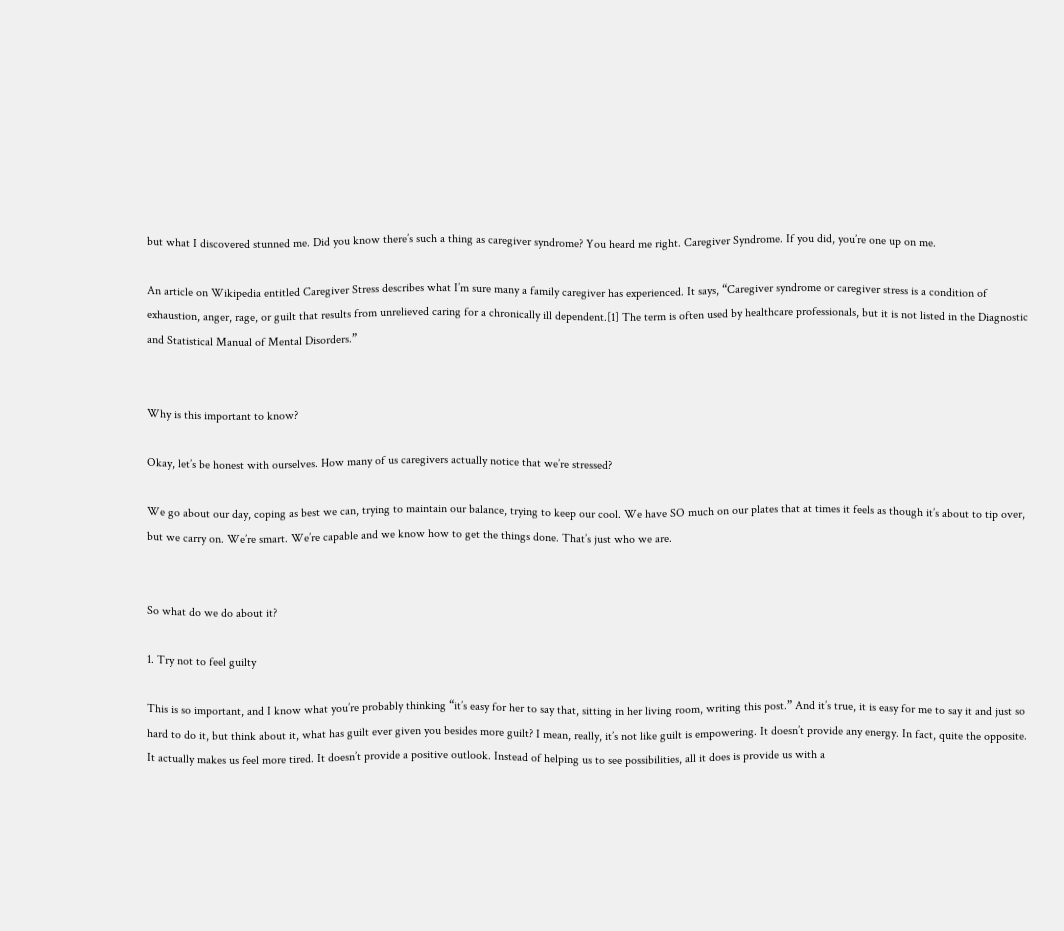but what I discovered stunned me. Did you know there’s such a thing as caregiver syndrome? You heard me right. Caregiver Syndrome. If you did, you’re one up on me.

An article on Wikipedia entitled Caregiver Stress describes what I’m sure many a family caregiver has experienced. It says, “Caregiver syndrome or caregiver stress is a condition of exhaustion, anger, rage, or guilt that results from unrelieved caring for a chronically ill dependent.[1] The term is often used by healthcare professionals, but it is not listed in the Diagnostic and Statistical Manual of Mental Disorders.”


Why is this important to know?

Okay, let’s be honest with ourselves. How many of us caregivers actually notice that we’re stressed?

We go about our day, coping as best we can, trying to maintain our balance, trying to keep our cool. We have SO much on our plates that at times it feels as though it’s about to tip over, but we carry on. We’re smart. We’re capable and we know how to get the things done. That’s just who we are.


So what do we do about it?

1. Try not to feel guilty

This is so important, and I know what you’re probably thinking “it’s easy for her to say that, sitting in her living room, writing this post.” And it’s true, it is easy for me to say it and just so hard to do it, but think about it, what has guilt ever given you besides more guilt? I mean, really, it’s not like guilt is empowering. It doesn’t provide any energy. In fact, quite the opposite. It actually makes us feel more tired. It doesn’t provide a positive outlook. Instead of helping us to see possibilities, all it does is provide us with a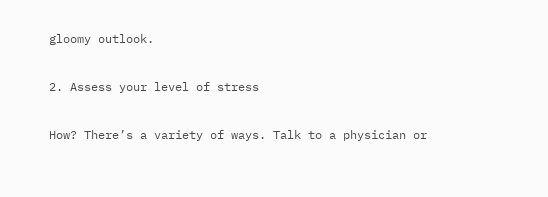gloomy outlook.

2. Assess your level of stress

How? There’s a variety of ways. Talk to a physician or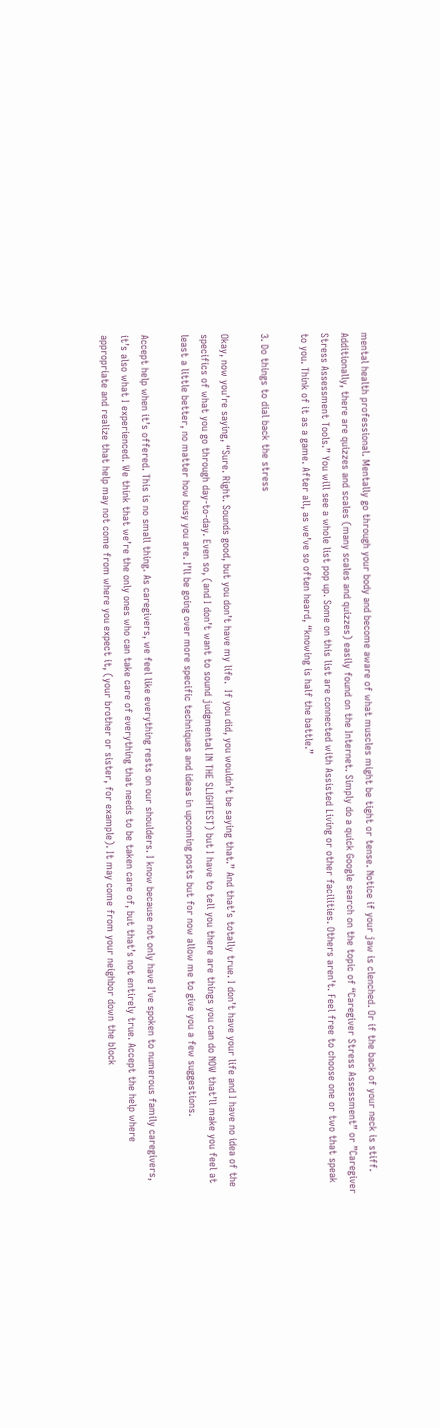mental health professional. Mentally go through your body and become aware of what muscles might be tight or tense. Notice if your jaw is clenched. Or if the back of your neck is stiff. Additionally, there are quizzes and scales (many scales and quizzes) easily found on the Internet. Simply do a quick Google search on the topic of “Caregiver Stress Assessment” or ”Caregiver Stress Assessment Tools.” You will see a whole list pop up. Some on this list are connected with Assisted Living or other facilities. Others aren’t. Feel free to choose one or two that speak to you. Think of it as a game. After all, as we’ve so often heard, “knowing is half the battle.”

3. Do things to dial back the stress

Okay, now you’re saying, “Sure. Right. Sounds good, but you don’t have my life.  If you did, you wouldn’t be saying that.” And that’s totally true. I don’t have your life and I have no idea of the specifics of what you go through day-to-day. Even so, (and I don’t want to sound judgmental IN THE SLIGHTEST) but I have to tell you there are things you can do NOW that’ll make you feel at least a little better, no matter how busy you are. I’ll be going over more specific techniques and ideas in upcoming posts but for now allow me to give you a few suggestions.

Accept help when it’s offered. This is no small thing. As caregivers, we feel like everything rests on our shoulders. I know because not only have I’ve spoken to numerous family caregivers, it’s also what I experienced. We think that we’re the only ones who can take care of everything that needs to be taken care of, but that’s not entirely true. Accept the help where appropriate and realize that help may not come from where you expect it, (your brother or sister, for example). It may come from your neighbor down the block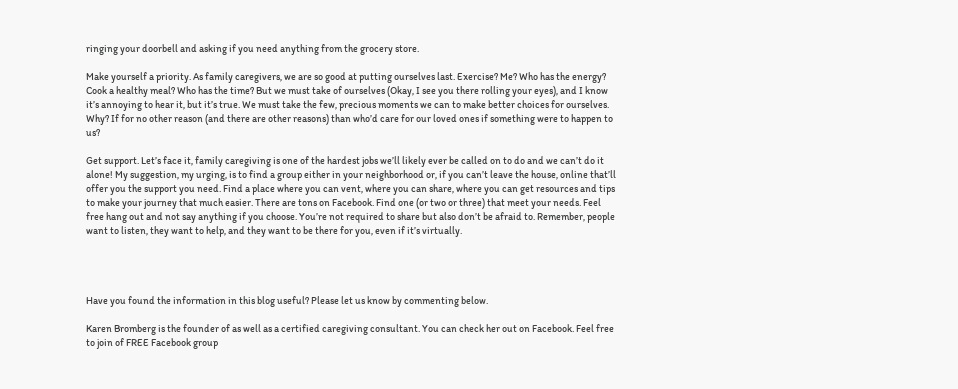ringing your doorbell and asking if you need anything from the grocery store.

Make yourself a priority. As family caregivers, we are so good at putting ourselves last. Exercise? Me? Who has the energy? Cook a healthy meal? Who has the time? But we must take of ourselves (Okay, I see you there rolling your eyes), and I know it’s annoying to hear it, but it’s true. We must take the few, precious moments we can to make better choices for ourselves. Why? If for no other reason (and there are other reasons) than who’d care for our loved ones if something were to happen to us?

Get support. Let’s face it, family caregiving is one of the hardest jobs we’ll likely ever be called on to do and we can’t do it alone! My suggestion, my urging, is to find a group either in your neighborhood or, if you can’t leave the house, online that’ll offer you the support you need. Find a place where you can vent, where you can share, where you can get resources and tips to make your journey that much easier. There are tons on Facebook. Find one (or two or three) that meet your needs. Feel free hang out and not say anything if you choose. You’re not required to share but also don’t be afraid to. Remember, people want to listen, they want to help, and they want to be there for you, even if it’s virtually.




Have you found the information in this blog useful? Please let us know by commenting below.

Karen Bromberg is the founder of as well as a certified caregiving consultant. You can check her out on Facebook. Feel free to join of FREE Facebook group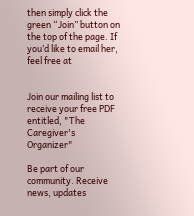then simply click the green “Join” button on the top of the page. If you’d like to email her, feel free at


Join our mailing list to receive your free PDF entitled, "The Caregiver's Organizer"

Be part of our community. Receive news, updates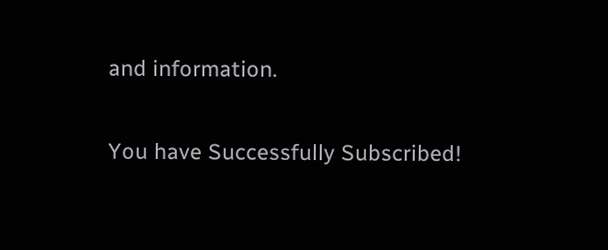and information.

You have Successfully Subscribed!